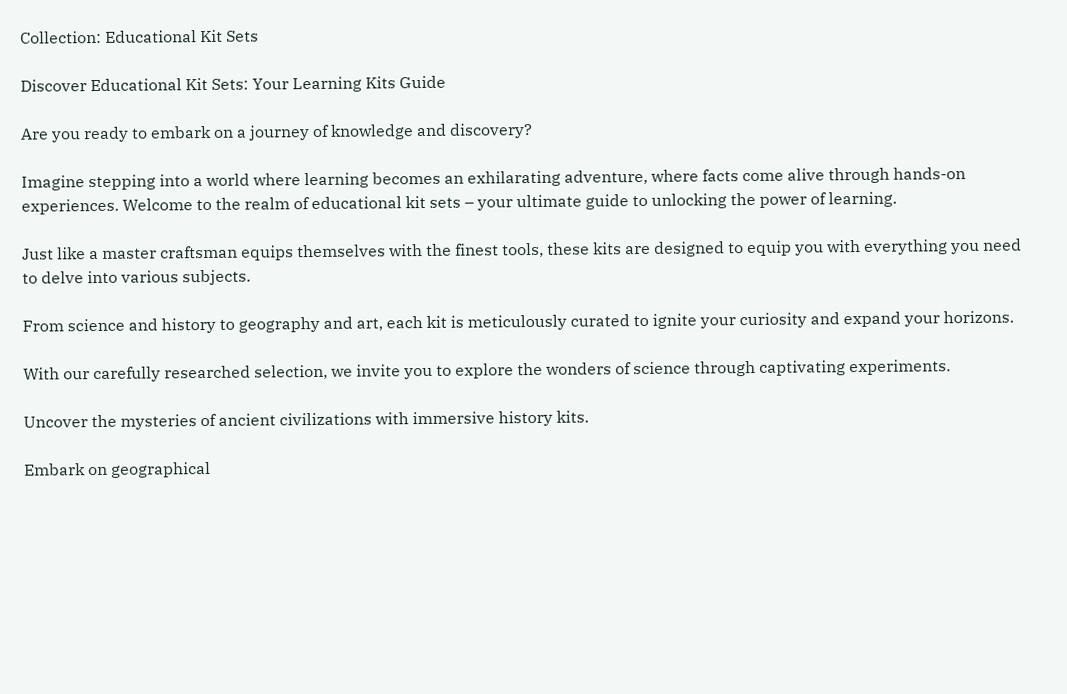Collection: Educational Kit Sets

Discover Educational Kit Sets: Your Learning Kits Guide

Are you ready to embark on a journey of knowledge and discovery?

Imagine stepping into a world where learning becomes an exhilarating adventure, where facts come alive through hands-on experiences. Welcome to the realm of educational kit sets – your ultimate guide to unlocking the power of learning.

Just like a master craftsman equips themselves with the finest tools, these kits are designed to equip you with everything you need to delve into various subjects.

From science and history to geography and art, each kit is meticulously curated to ignite your curiosity and expand your horizons.

With our carefully researched selection, we invite you to explore the wonders of science through captivating experiments.

Uncover the mysteries of ancient civilizations with immersive history kits.

Embark on geographical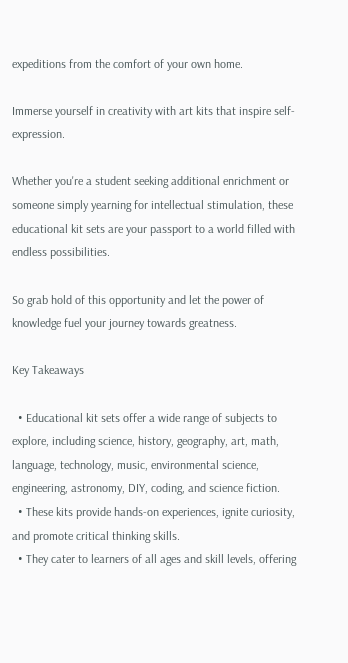expeditions from the comfort of your own home.

Immerse yourself in creativity with art kits that inspire self-expression.

Whether you're a student seeking additional enrichment or someone simply yearning for intellectual stimulation, these educational kit sets are your passport to a world filled with endless possibilities.

So grab hold of this opportunity and let the power of knowledge fuel your journey towards greatness.

Key Takeaways

  • Educational kit sets offer a wide range of subjects to explore, including science, history, geography, art, math, language, technology, music, environmental science, engineering, astronomy, DIY, coding, and science fiction.
  • These kits provide hands-on experiences, ignite curiosity, and promote critical thinking skills.
  • They cater to learners of all ages and skill levels, offering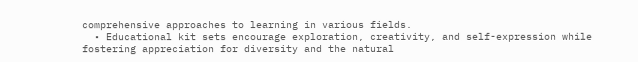comprehensive approaches to learning in various fields.
  • Educational kit sets encourage exploration, creativity, and self-expression while fostering appreciation for diversity and the natural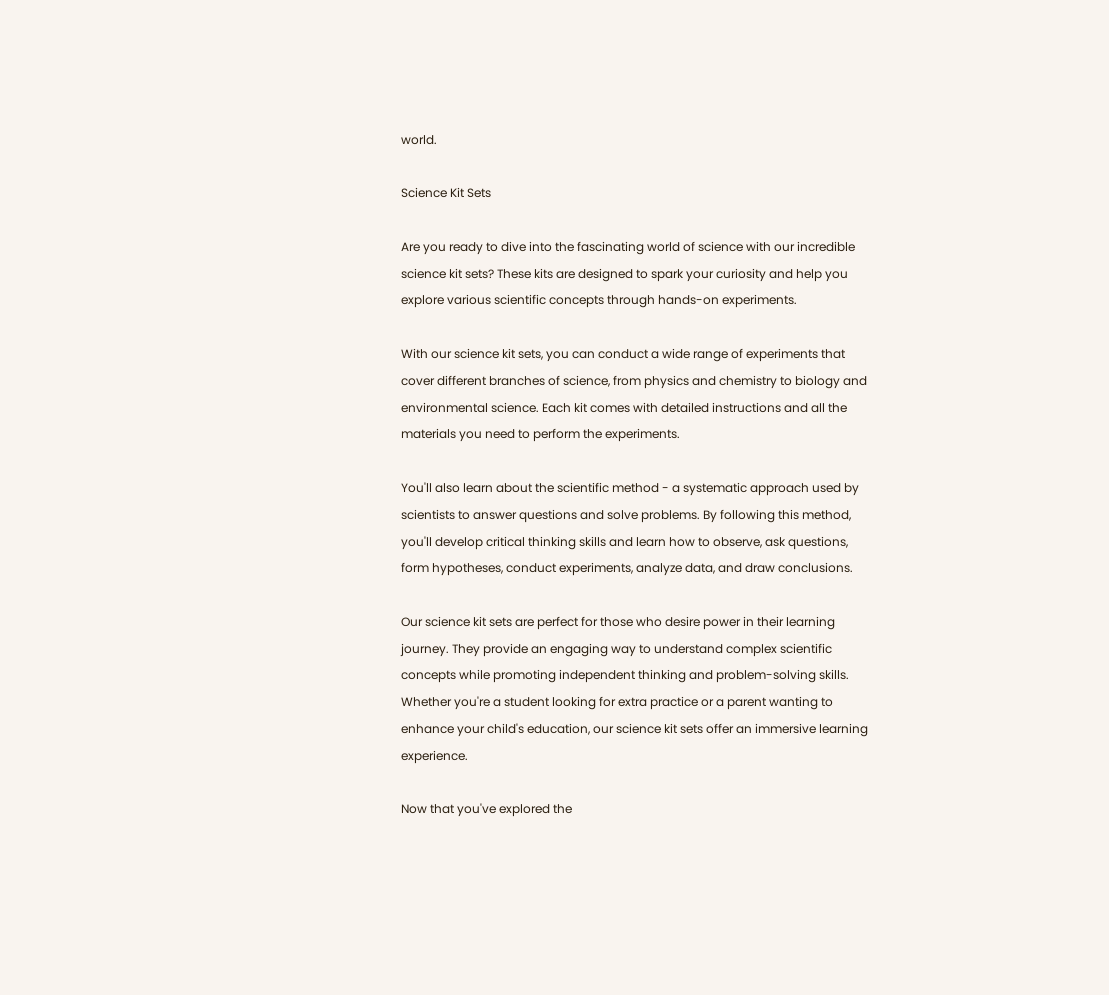world.

Science Kit Sets

Are you ready to dive into the fascinating world of science with our incredible science kit sets? These kits are designed to spark your curiosity and help you explore various scientific concepts through hands-on experiments.

With our science kit sets, you can conduct a wide range of experiments that cover different branches of science, from physics and chemistry to biology and environmental science. Each kit comes with detailed instructions and all the materials you need to perform the experiments.

You'll also learn about the scientific method - a systematic approach used by scientists to answer questions and solve problems. By following this method, you'll develop critical thinking skills and learn how to observe, ask questions, form hypotheses, conduct experiments, analyze data, and draw conclusions.

Our science kit sets are perfect for those who desire power in their learning journey. They provide an engaging way to understand complex scientific concepts while promoting independent thinking and problem-solving skills. Whether you're a student looking for extra practice or a parent wanting to enhance your child's education, our science kit sets offer an immersive learning experience.

Now that you've explored the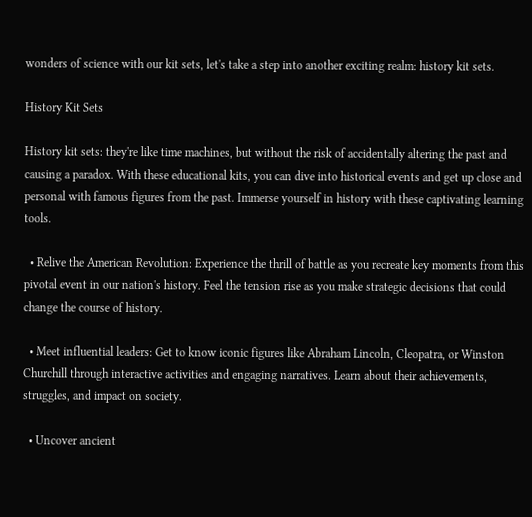wonders of science with our kit sets, let's take a step into another exciting realm: history kit sets.

History Kit Sets

History kit sets: they're like time machines, but without the risk of accidentally altering the past and causing a paradox. With these educational kits, you can dive into historical events and get up close and personal with famous figures from the past. Immerse yourself in history with these captivating learning tools.

  • Relive the American Revolution: Experience the thrill of battle as you recreate key moments from this pivotal event in our nation's history. Feel the tension rise as you make strategic decisions that could change the course of history.

  • Meet influential leaders: Get to know iconic figures like Abraham Lincoln, Cleopatra, or Winston Churchill through interactive activities and engaging narratives. Learn about their achievements, struggles, and impact on society.

  • Uncover ancient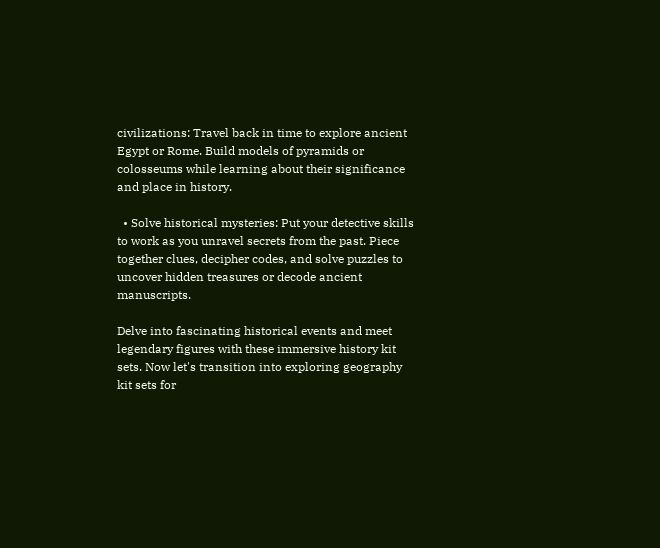civilizations: Travel back in time to explore ancient Egypt or Rome. Build models of pyramids or colosseums while learning about their significance and place in history.

  • Solve historical mysteries: Put your detective skills to work as you unravel secrets from the past. Piece together clues, decipher codes, and solve puzzles to uncover hidden treasures or decode ancient manuscripts.

Delve into fascinating historical events and meet legendary figures with these immersive history kit sets. Now let's transition into exploring geography kit sets for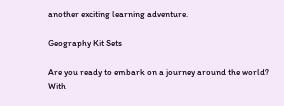another exciting learning adventure.

Geography Kit Sets

Are you ready to embark on a journey around the world? With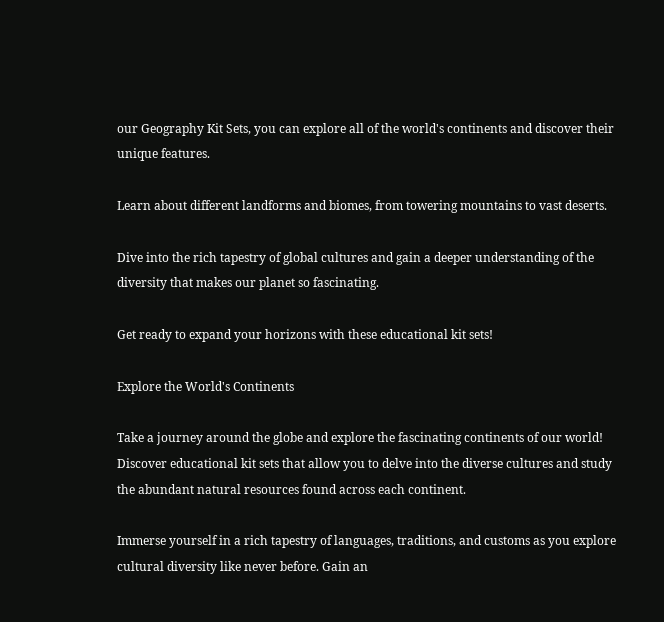our Geography Kit Sets, you can explore all of the world's continents and discover their unique features.

Learn about different landforms and biomes, from towering mountains to vast deserts.

Dive into the rich tapestry of global cultures and gain a deeper understanding of the diversity that makes our planet so fascinating.

Get ready to expand your horizons with these educational kit sets!

Explore the World's Continents

Take a journey around the globe and explore the fascinating continents of our world! Discover educational kit sets that allow you to delve into the diverse cultures and study the abundant natural resources found across each continent.

Immerse yourself in a rich tapestry of languages, traditions, and customs as you explore cultural diversity like never before. Gain an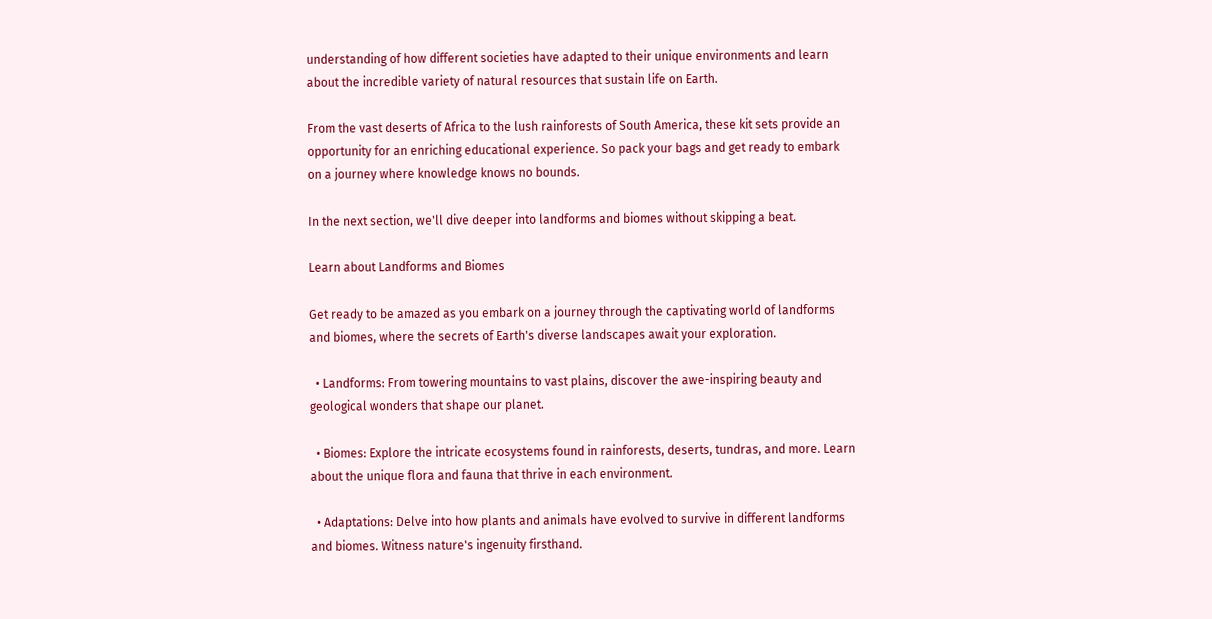understanding of how different societies have adapted to their unique environments and learn about the incredible variety of natural resources that sustain life on Earth.

From the vast deserts of Africa to the lush rainforests of South America, these kit sets provide an opportunity for an enriching educational experience. So pack your bags and get ready to embark on a journey where knowledge knows no bounds.

In the next section, we'll dive deeper into landforms and biomes without skipping a beat.

Learn about Landforms and Biomes

Get ready to be amazed as you embark on a journey through the captivating world of landforms and biomes, where the secrets of Earth's diverse landscapes await your exploration.

  • Landforms: From towering mountains to vast plains, discover the awe-inspiring beauty and geological wonders that shape our planet.

  • Biomes: Explore the intricate ecosystems found in rainforests, deserts, tundras, and more. Learn about the unique flora and fauna that thrive in each environment.

  • Adaptations: Delve into how plants and animals have evolved to survive in different landforms and biomes. Witness nature's ingenuity firsthand.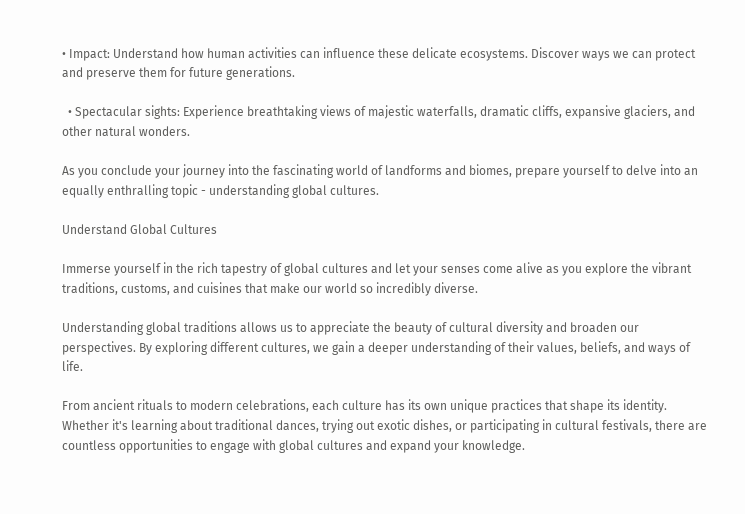• Impact: Understand how human activities can influence these delicate ecosystems. Discover ways we can protect and preserve them for future generations.

  • Spectacular sights: Experience breathtaking views of majestic waterfalls, dramatic cliffs, expansive glaciers, and other natural wonders.

As you conclude your journey into the fascinating world of landforms and biomes, prepare yourself to delve into an equally enthralling topic - understanding global cultures.

Understand Global Cultures

Immerse yourself in the rich tapestry of global cultures and let your senses come alive as you explore the vibrant traditions, customs, and cuisines that make our world so incredibly diverse.

Understanding global traditions allows us to appreciate the beauty of cultural diversity and broaden our perspectives. By exploring different cultures, we gain a deeper understanding of their values, beliefs, and ways of life.

From ancient rituals to modern celebrations, each culture has its own unique practices that shape its identity. Whether it's learning about traditional dances, trying out exotic dishes, or participating in cultural festivals, there are countless opportunities to engage with global cultures and expand your knowledge.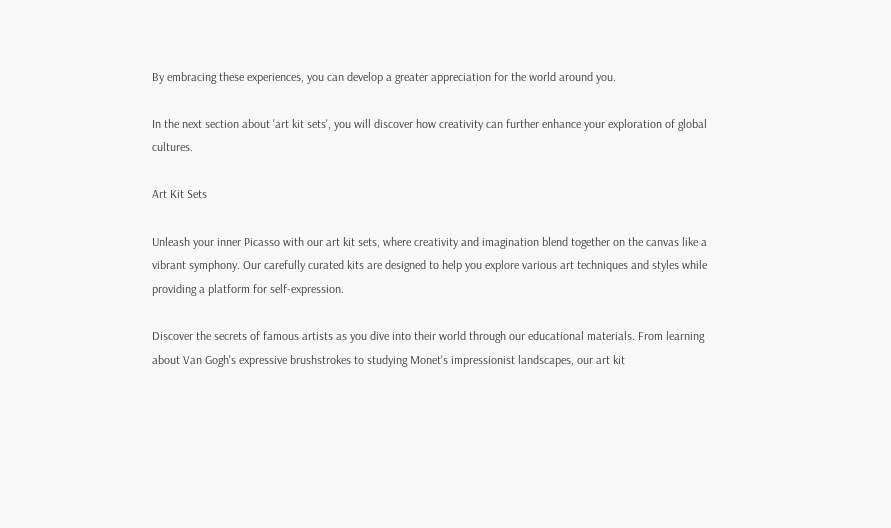By embracing these experiences, you can develop a greater appreciation for the world around you.

In the next section about 'art kit sets', you will discover how creativity can further enhance your exploration of global cultures.

Art Kit Sets

Unleash your inner Picasso with our art kit sets, where creativity and imagination blend together on the canvas like a vibrant symphony. Our carefully curated kits are designed to help you explore various art techniques and styles while providing a platform for self-expression.

Discover the secrets of famous artists as you dive into their world through our educational materials. From learning about Van Gogh's expressive brushstrokes to studying Monet's impressionist landscapes, our art kit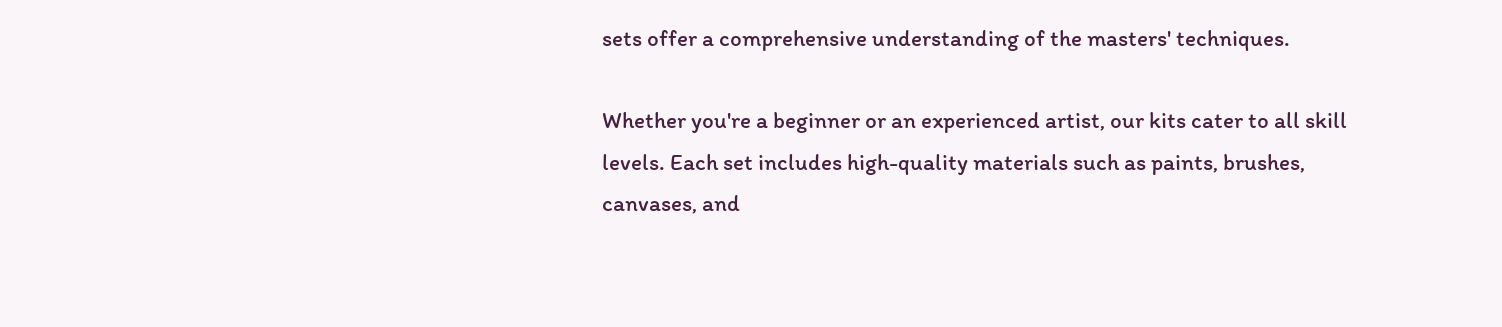sets offer a comprehensive understanding of the masters' techniques.

Whether you're a beginner or an experienced artist, our kits cater to all skill levels. Each set includes high-quality materials such as paints, brushes, canvases, and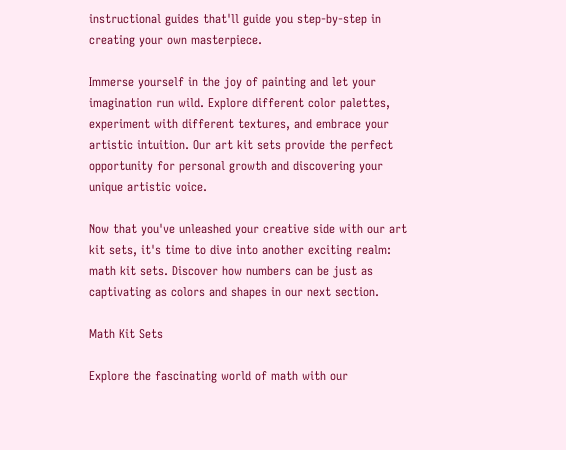instructional guides that'll guide you step-by-step in creating your own masterpiece.

Immerse yourself in the joy of painting and let your imagination run wild. Explore different color palettes, experiment with different textures, and embrace your artistic intuition. Our art kit sets provide the perfect opportunity for personal growth and discovering your unique artistic voice.

Now that you've unleashed your creative side with our art kit sets, it's time to dive into another exciting realm: math kit sets. Discover how numbers can be just as captivating as colors and shapes in our next section.

Math Kit Sets

Explore the fascinating world of math with our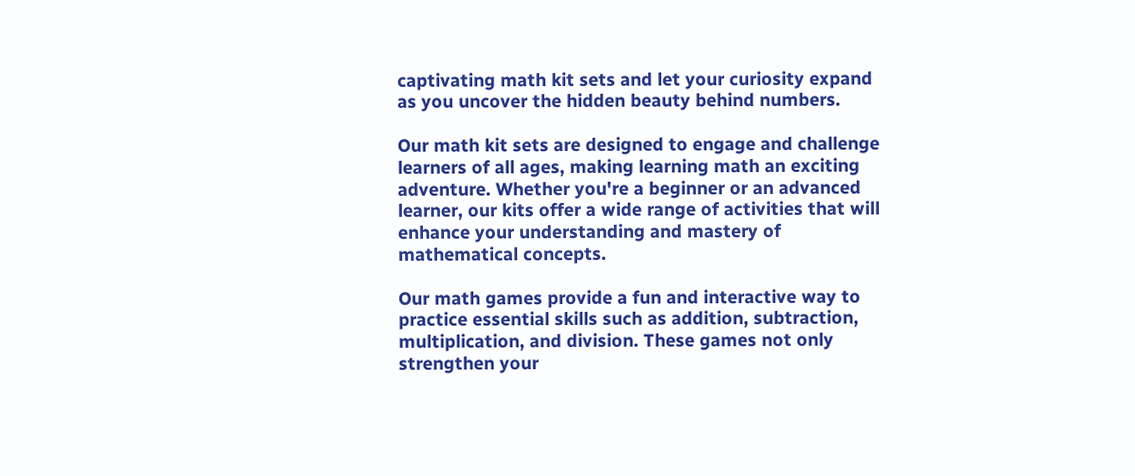captivating math kit sets and let your curiosity expand as you uncover the hidden beauty behind numbers.

Our math kit sets are designed to engage and challenge learners of all ages, making learning math an exciting adventure. Whether you're a beginner or an advanced learner, our kits offer a wide range of activities that will enhance your understanding and mastery of mathematical concepts.

Our math games provide a fun and interactive way to practice essential skills such as addition, subtraction, multiplication, and division. These games not only strengthen your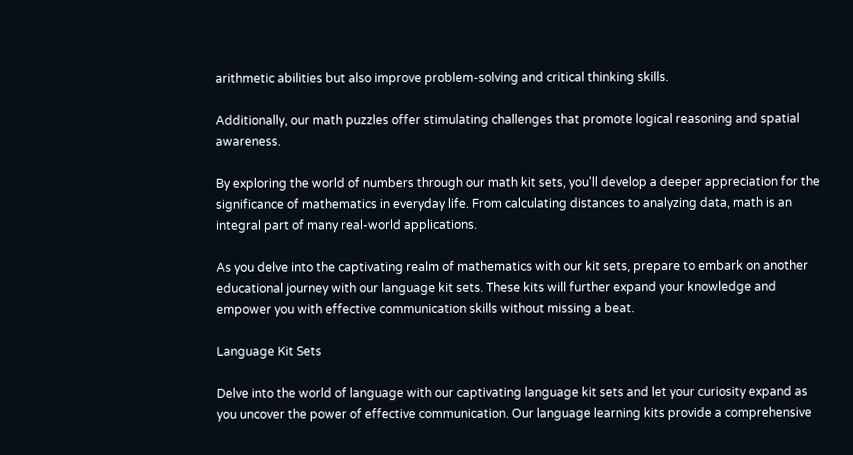arithmetic abilities but also improve problem-solving and critical thinking skills.

Additionally, our math puzzles offer stimulating challenges that promote logical reasoning and spatial awareness.

By exploring the world of numbers through our math kit sets, you'll develop a deeper appreciation for the significance of mathematics in everyday life. From calculating distances to analyzing data, math is an integral part of many real-world applications.

As you delve into the captivating realm of mathematics with our kit sets, prepare to embark on another educational journey with our language kit sets. These kits will further expand your knowledge and empower you with effective communication skills without missing a beat.

Language Kit Sets

Delve into the world of language with our captivating language kit sets and let your curiosity expand as you uncover the power of effective communication. Our language learning kits provide a comprehensive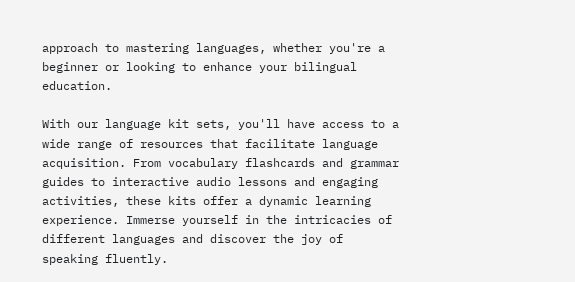approach to mastering languages, whether you're a beginner or looking to enhance your bilingual education.

With our language kit sets, you'll have access to a wide range of resources that facilitate language acquisition. From vocabulary flashcards and grammar guides to interactive audio lessons and engaging activities, these kits offer a dynamic learning experience. Immerse yourself in the intricacies of different languages and discover the joy of speaking fluently.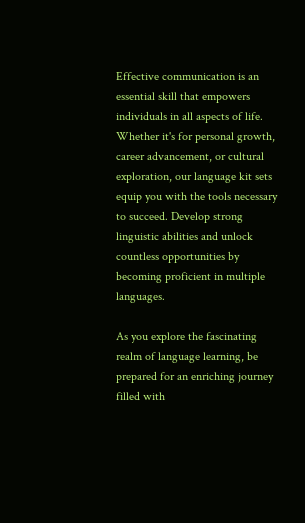Effective communication is an essential skill that empowers individuals in all aspects of life. Whether it's for personal growth, career advancement, or cultural exploration, our language kit sets equip you with the tools necessary to succeed. Develop strong linguistic abilities and unlock countless opportunities by becoming proficient in multiple languages.

As you explore the fascinating realm of language learning, be prepared for an enriching journey filled with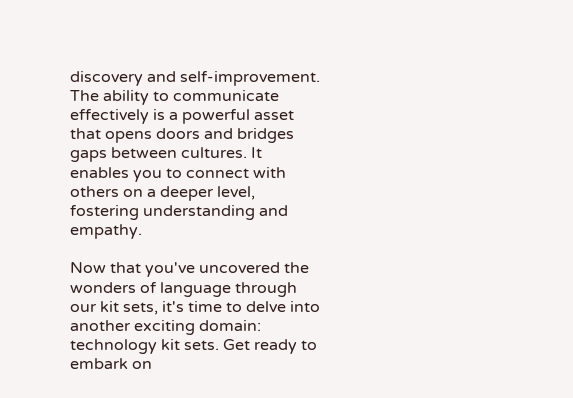discovery and self-improvement. The ability to communicate effectively is a powerful asset that opens doors and bridges gaps between cultures. It enables you to connect with others on a deeper level, fostering understanding and empathy.

Now that you've uncovered the wonders of language through our kit sets, it's time to delve into another exciting domain: technology kit sets. Get ready to embark on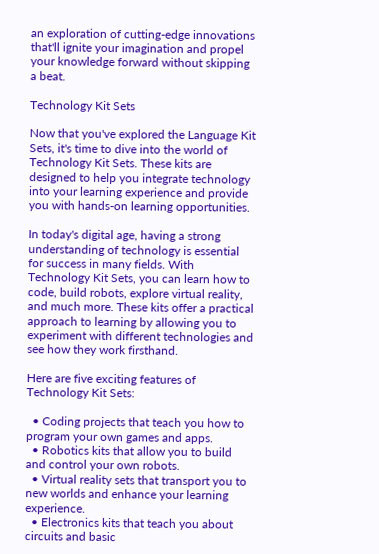an exploration of cutting-edge innovations that'll ignite your imagination and propel your knowledge forward without skipping a beat.

Technology Kit Sets

Now that you've explored the Language Kit Sets, it's time to dive into the world of Technology Kit Sets. These kits are designed to help you integrate technology into your learning experience and provide you with hands-on learning opportunities.

In today's digital age, having a strong understanding of technology is essential for success in many fields. With Technology Kit Sets, you can learn how to code, build robots, explore virtual reality, and much more. These kits offer a practical approach to learning by allowing you to experiment with different technologies and see how they work firsthand.

Here are five exciting features of Technology Kit Sets:

  • Coding projects that teach you how to program your own games and apps.
  • Robotics kits that allow you to build and control your own robots.
  • Virtual reality sets that transport you to new worlds and enhance your learning experience.
  • Electronics kits that teach you about circuits and basic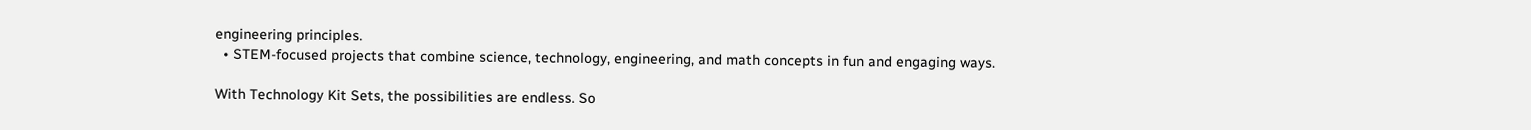engineering principles.
  • STEM-focused projects that combine science, technology, engineering, and math concepts in fun and engaging ways.

With Technology Kit Sets, the possibilities are endless. So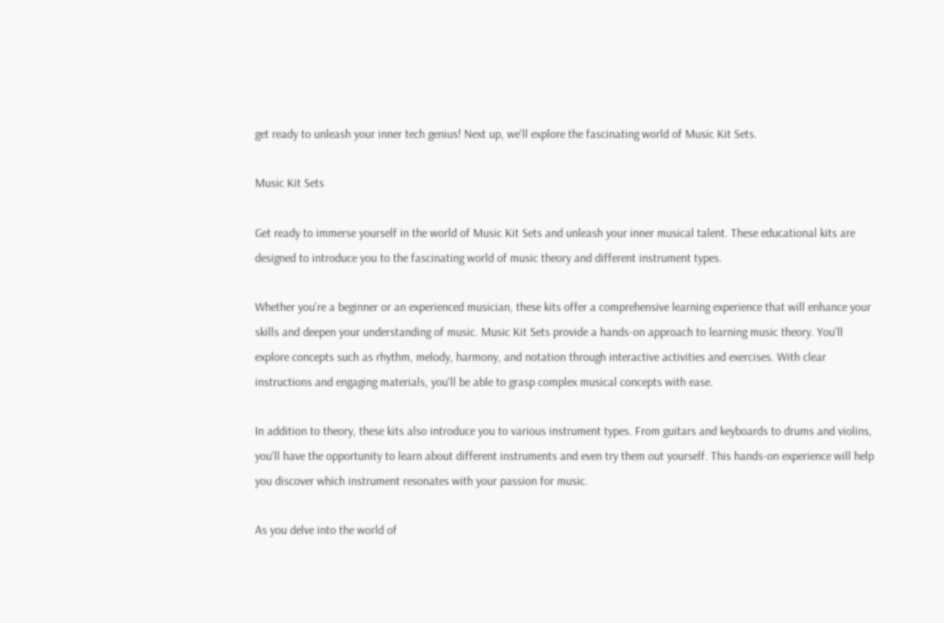get ready to unleash your inner tech genius! Next up, we'll explore the fascinating world of Music Kit Sets.

Music Kit Sets

Get ready to immerse yourself in the world of Music Kit Sets and unleash your inner musical talent. These educational kits are designed to introduce you to the fascinating world of music theory and different instrument types.

Whether you're a beginner or an experienced musician, these kits offer a comprehensive learning experience that will enhance your skills and deepen your understanding of music. Music Kit Sets provide a hands-on approach to learning music theory. You'll explore concepts such as rhythm, melody, harmony, and notation through interactive activities and exercises. With clear instructions and engaging materials, you'll be able to grasp complex musical concepts with ease.

In addition to theory, these kits also introduce you to various instrument types. From guitars and keyboards to drums and violins, you'll have the opportunity to learn about different instruments and even try them out yourself. This hands-on experience will help you discover which instrument resonates with your passion for music.

As you delve into the world of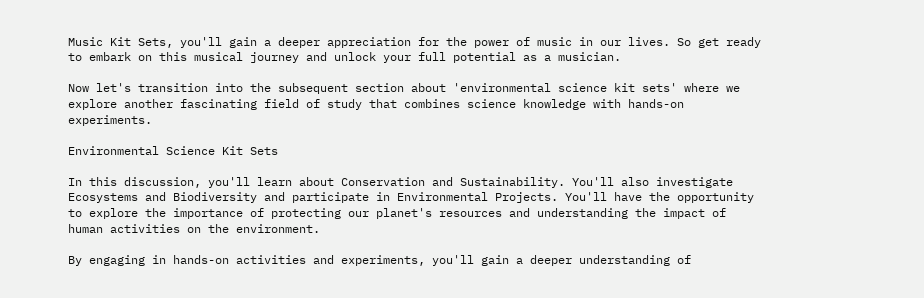Music Kit Sets, you'll gain a deeper appreciation for the power of music in our lives. So get ready to embark on this musical journey and unlock your full potential as a musician.

Now let's transition into the subsequent section about 'environmental science kit sets' where we explore another fascinating field of study that combines science knowledge with hands-on experiments.

Environmental Science Kit Sets

In this discussion, you'll learn about Conservation and Sustainability. You'll also investigate Ecosystems and Biodiversity and participate in Environmental Projects. You'll have the opportunity to explore the importance of protecting our planet's resources and understanding the impact of human activities on the environment.

By engaging in hands-on activities and experiments, you'll gain a deeper understanding of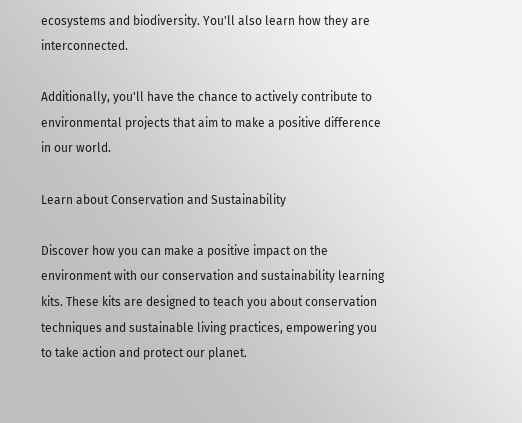ecosystems and biodiversity. You'll also learn how they are interconnected.

Additionally, you'll have the chance to actively contribute to environmental projects that aim to make a positive difference in our world.

Learn about Conservation and Sustainability

Discover how you can make a positive impact on the environment with our conservation and sustainability learning kits. These kits are designed to teach you about conservation techniques and sustainable living practices, empowering you to take action and protect our planet.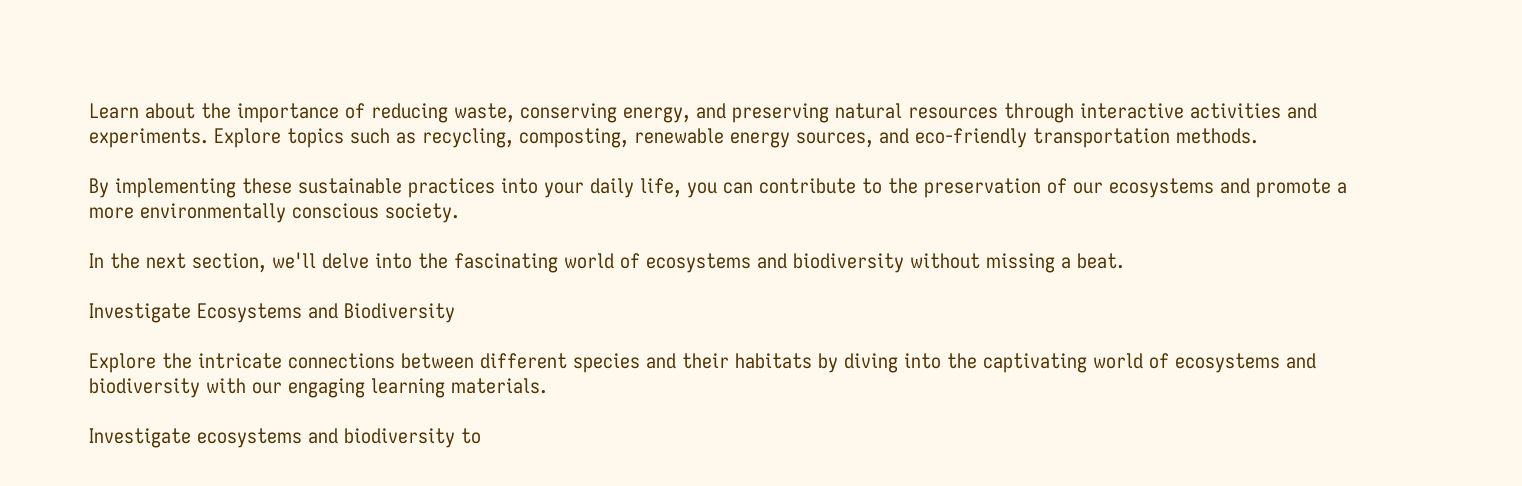Learn about the importance of reducing waste, conserving energy, and preserving natural resources through interactive activities and experiments. Explore topics such as recycling, composting, renewable energy sources, and eco-friendly transportation methods.

By implementing these sustainable practices into your daily life, you can contribute to the preservation of our ecosystems and promote a more environmentally conscious society.

In the next section, we'll delve into the fascinating world of ecosystems and biodiversity without missing a beat.

Investigate Ecosystems and Biodiversity

Explore the intricate connections between different species and their habitats by diving into the captivating world of ecosystems and biodiversity with our engaging learning materials.

Investigate ecosystems and biodiversity to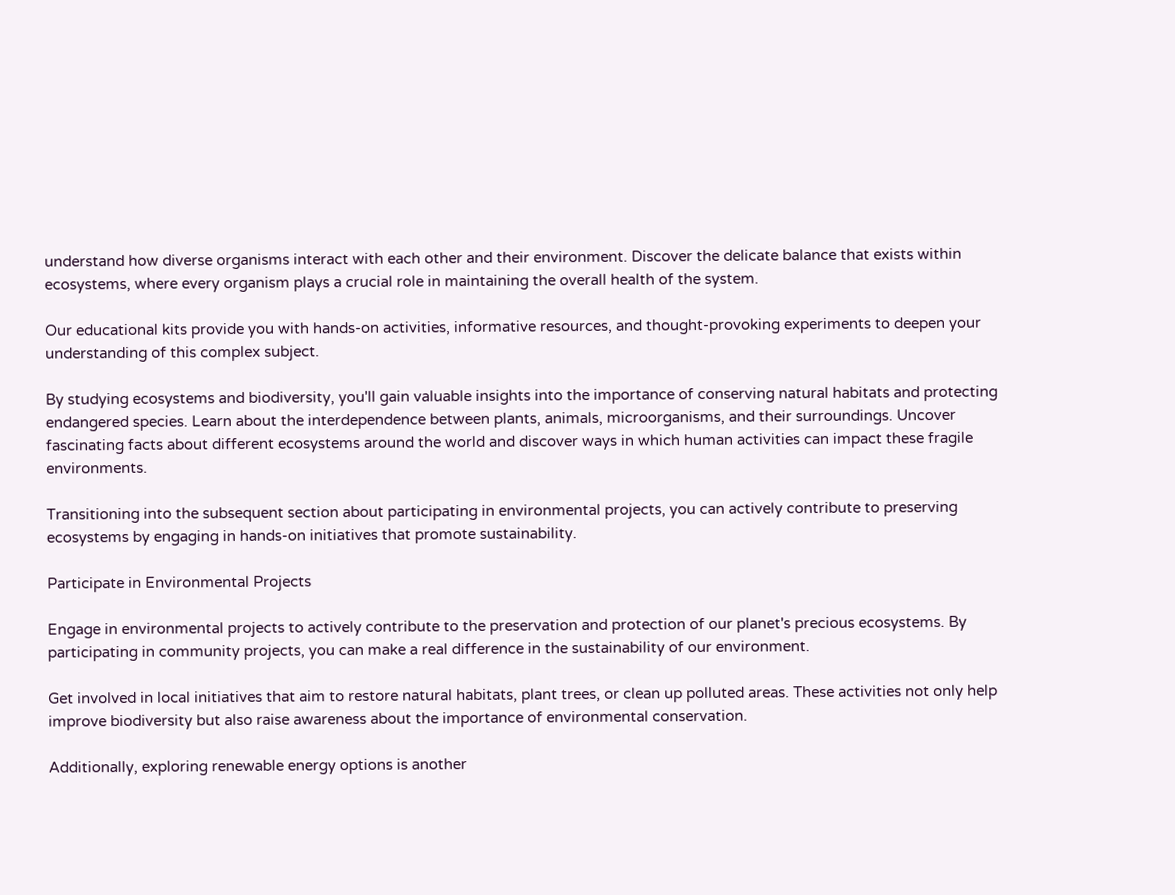understand how diverse organisms interact with each other and their environment. Discover the delicate balance that exists within ecosystems, where every organism plays a crucial role in maintaining the overall health of the system.

Our educational kits provide you with hands-on activities, informative resources, and thought-provoking experiments to deepen your understanding of this complex subject.

By studying ecosystems and biodiversity, you'll gain valuable insights into the importance of conserving natural habitats and protecting endangered species. Learn about the interdependence between plants, animals, microorganisms, and their surroundings. Uncover fascinating facts about different ecosystems around the world and discover ways in which human activities can impact these fragile environments.

Transitioning into the subsequent section about participating in environmental projects, you can actively contribute to preserving ecosystems by engaging in hands-on initiatives that promote sustainability.

Participate in Environmental Projects

Engage in environmental projects to actively contribute to the preservation and protection of our planet's precious ecosystems. By participating in community projects, you can make a real difference in the sustainability of our environment.

Get involved in local initiatives that aim to restore natural habitats, plant trees, or clean up polluted areas. These activities not only help improve biodiversity but also raise awareness about the importance of environmental conservation.

Additionally, exploring renewable energy options is another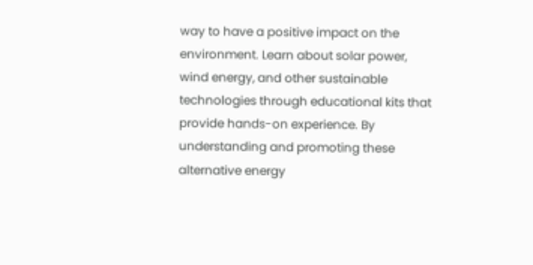way to have a positive impact on the environment. Learn about solar power, wind energy, and other sustainable technologies through educational kits that provide hands-on experience. By understanding and promoting these alternative energy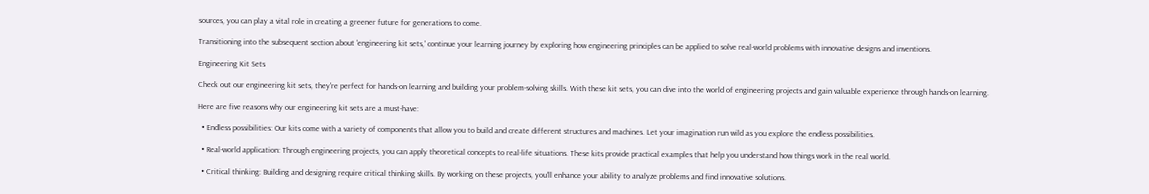sources, you can play a vital role in creating a greener future for generations to come.

Transitioning into the subsequent section about 'engineering kit sets,' continue your learning journey by exploring how engineering principles can be applied to solve real-world problems with innovative designs and inventions.

Engineering Kit Sets

Check out our engineering kit sets, they're perfect for hands-on learning and building your problem-solving skills. With these kit sets, you can dive into the world of engineering projects and gain valuable experience through hands-on learning.

Here are five reasons why our engineering kit sets are a must-have:

  • Endless possibilities: Our kits come with a variety of components that allow you to build and create different structures and machines. Let your imagination run wild as you explore the endless possibilities.

  • Real-world application: Through engineering projects, you can apply theoretical concepts to real-life situations. These kits provide practical examples that help you understand how things work in the real world.

  • Critical thinking: Building and designing require critical thinking skills. By working on these projects, you'll enhance your ability to analyze problems and find innovative solutions.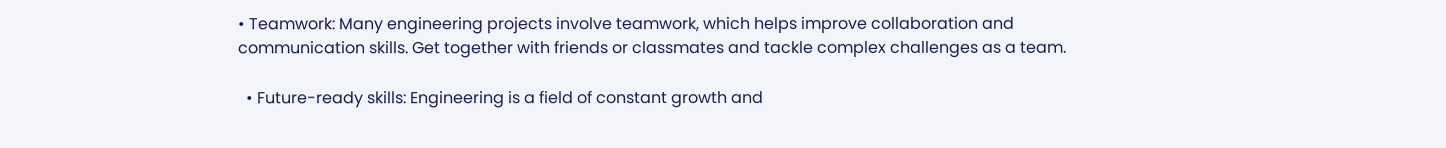• Teamwork: Many engineering projects involve teamwork, which helps improve collaboration and communication skills. Get together with friends or classmates and tackle complex challenges as a team.

  • Future-ready skills: Engineering is a field of constant growth and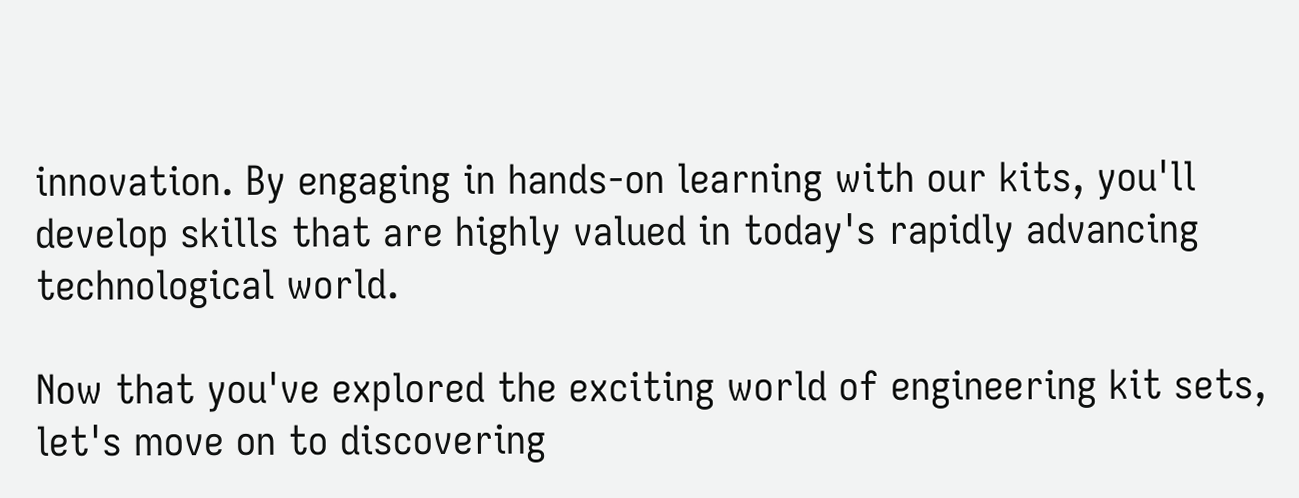innovation. By engaging in hands-on learning with our kits, you'll develop skills that are highly valued in today's rapidly advancing technological world.

Now that you've explored the exciting world of engineering kit sets, let's move on to discovering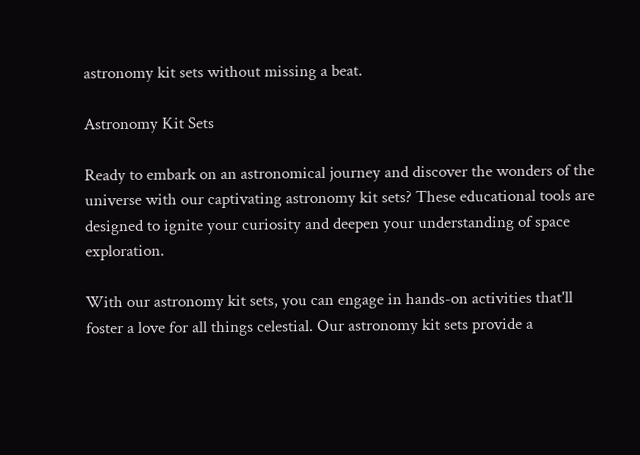astronomy kit sets without missing a beat.

Astronomy Kit Sets

Ready to embark on an astronomical journey and discover the wonders of the universe with our captivating astronomy kit sets? These educational tools are designed to ignite your curiosity and deepen your understanding of space exploration.

With our astronomy kit sets, you can engage in hands-on activities that'll foster a love for all things celestial. Our astronomy kit sets provide a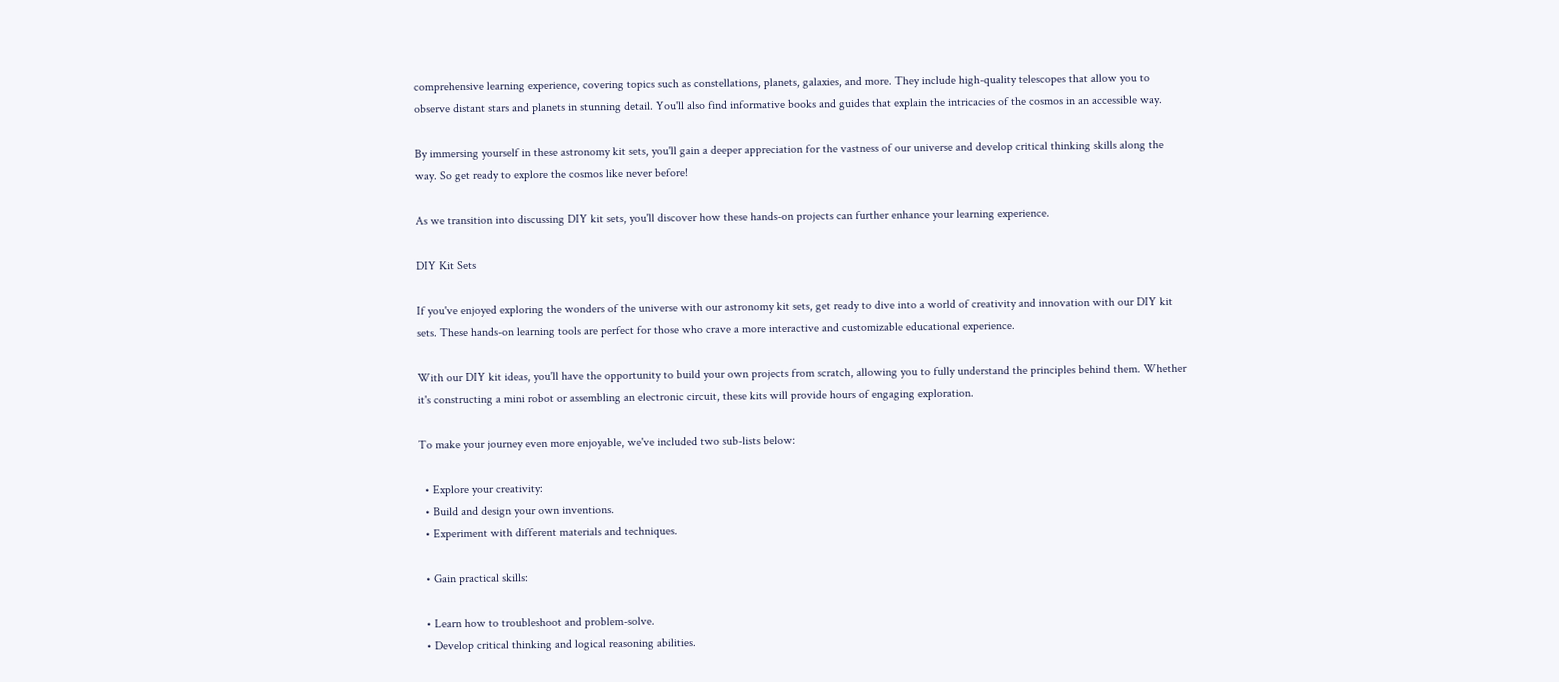comprehensive learning experience, covering topics such as constellations, planets, galaxies, and more. They include high-quality telescopes that allow you to observe distant stars and planets in stunning detail. You'll also find informative books and guides that explain the intricacies of the cosmos in an accessible way.

By immersing yourself in these astronomy kit sets, you'll gain a deeper appreciation for the vastness of our universe and develop critical thinking skills along the way. So get ready to explore the cosmos like never before!

As we transition into discussing DIY kit sets, you'll discover how these hands-on projects can further enhance your learning experience.

DIY Kit Sets

If you've enjoyed exploring the wonders of the universe with our astronomy kit sets, get ready to dive into a world of creativity and innovation with our DIY kit sets. These hands-on learning tools are perfect for those who crave a more interactive and customizable educational experience.

With our DIY kit ideas, you'll have the opportunity to build your own projects from scratch, allowing you to fully understand the principles behind them. Whether it's constructing a mini robot or assembling an electronic circuit, these kits will provide hours of engaging exploration.

To make your journey even more enjoyable, we've included two sub-lists below:

  • Explore your creativity:
  • Build and design your own inventions.
  • Experiment with different materials and techniques.

  • Gain practical skills:

  • Learn how to troubleshoot and problem-solve.
  • Develop critical thinking and logical reasoning abilities.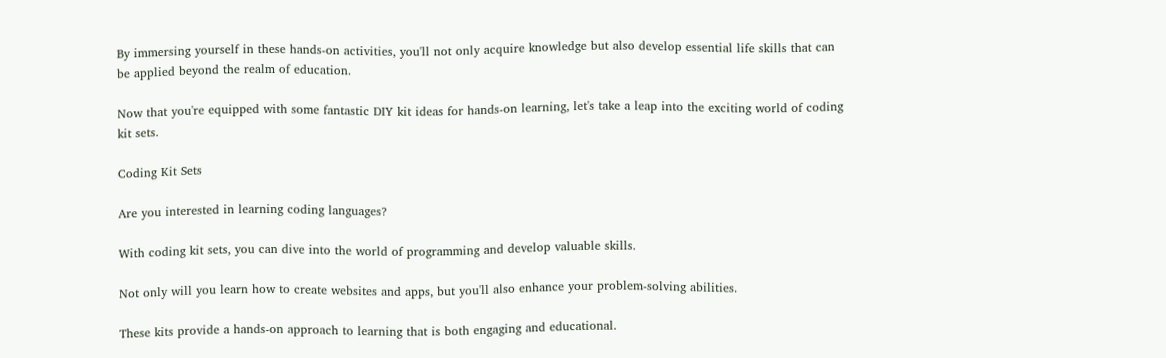By immersing yourself in these hands-on activities, you'll not only acquire knowledge but also develop essential life skills that can be applied beyond the realm of education.

Now that you're equipped with some fantastic DIY kit ideas for hands-on learning, let's take a leap into the exciting world of coding kit sets.

Coding Kit Sets

Are you interested in learning coding languages?

With coding kit sets, you can dive into the world of programming and develop valuable skills.

Not only will you learn how to create websites and apps, but you'll also enhance your problem-solving abilities.

These kits provide a hands-on approach to learning that is both engaging and educational.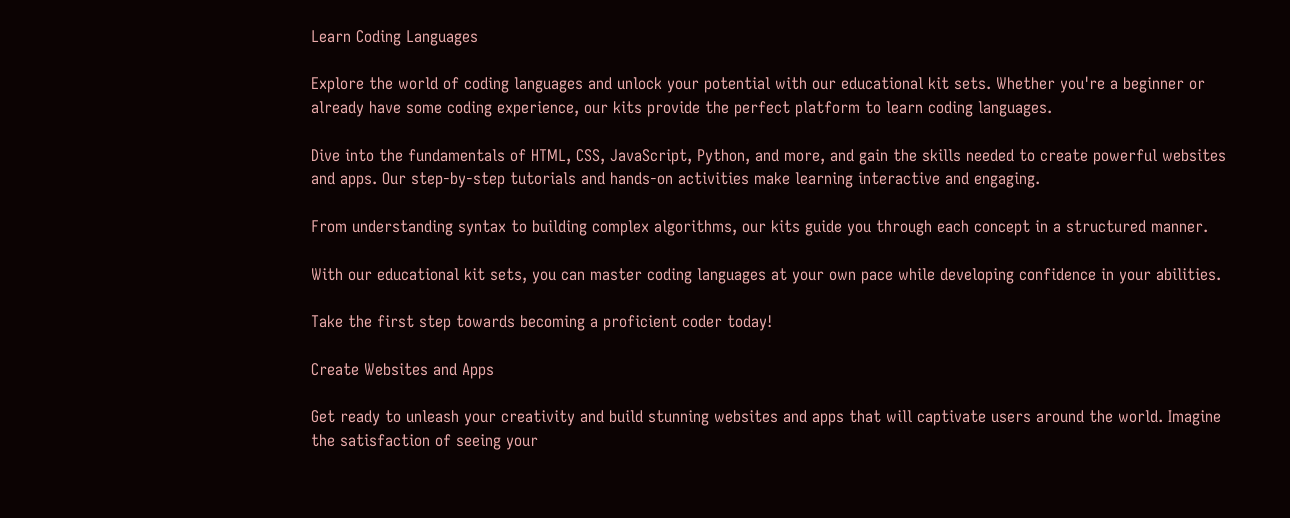Learn Coding Languages

Explore the world of coding languages and unlock your potential with our educational kit sets. Whether you're a beginner or already have some coding experience, our kits provide the perfect platform to learn coding languages.

Dive into the fundamentals of HTML, CSS, JavaScript, Python, and more, and gain the skills needed to create powerful websites and apps. Our step-by-step tutorials and hands-on activities make learning interactive and engaging.

From understanding syntax to building complex algorithms, our kits guide you through each concept in a structured manner.

With our educational kit sets, you can master coding languages at your own pace while developing confidence in your abilities.

Take the first step towards becoming a proficient coder today!

Create Websites and Apps

Get ready to unleash your creativity and build stunning websites and apps that will captivate users around the world. Imagine the satisfaction of seeing your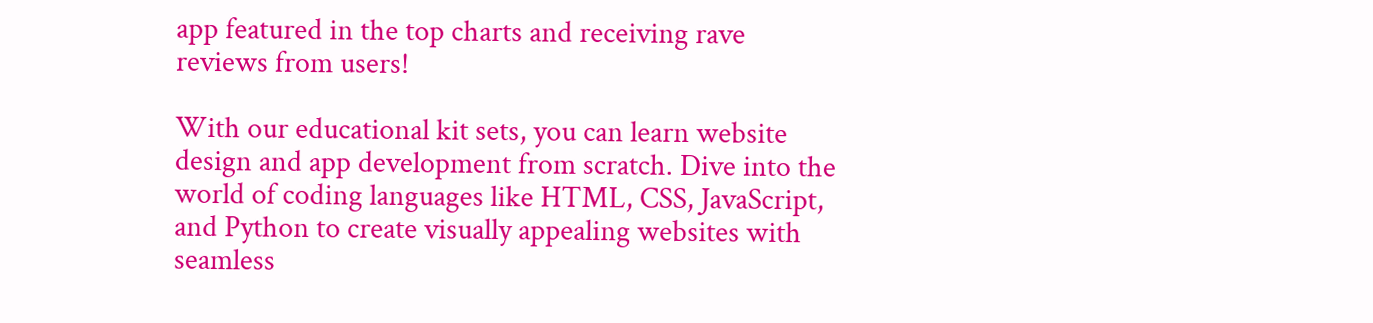app featured in the top charts and receiving rave reviews from users!

With our educational kit sets, you can learn website design and app development from scratch. Dive into the world of coding languages like HTML, CSS, JavaScript, and Python to create visually appealing websites with seamless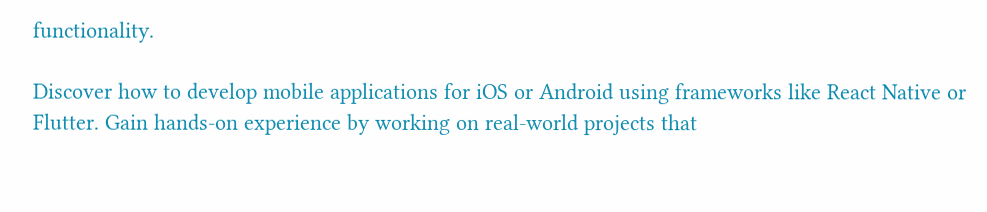functionality.

Discover how to develop mobile applications for iOS or Android using frameworks like React Native or Flutter. Gain hands-on experience by working on real-world projects that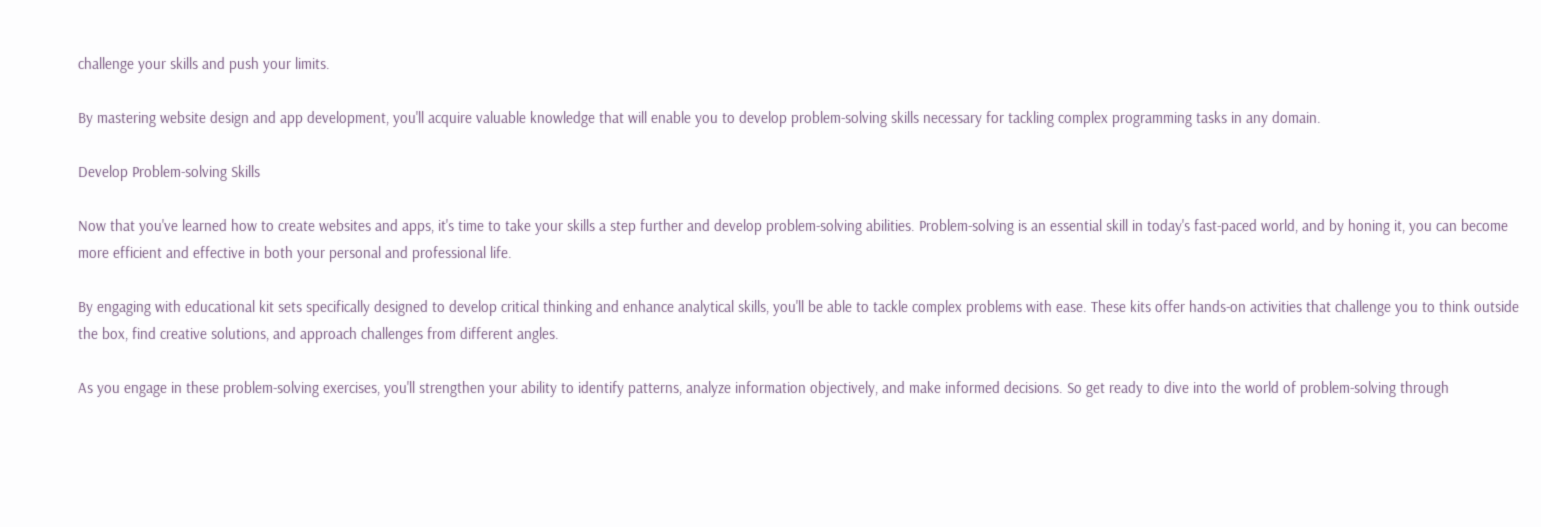challenge your skills and push your limits.

By mastering website design and app development, you'll acquire valuable knowledge that will enable you to develop problem-solving skills necessary for tackling complex programming tasks in any domain.

Develop Problem-solving Skills

Now that you've learned how to create websites and apps, it's time to take your skills a step further and develop problem-solving abilities. Problem-solving is an essential skill in today's fast-paced world, and by honing it, you can become more efficient and effective in both your personal and professional life.

By engaging with educational kit sets specifically designed to develop critical thinking and enhance analytical skills, you'll be able to tackle complex problems with ease. These kits offer hands-on activities that challenge you to think outside the box, find creative solutions, and approach challenges from different angles.

As you engage in these problem-solving exercises, you'll strengthen your ability to identify patterns, analyze information objectively, and make informed decisions. So get ready to dive into the world of problem-solving through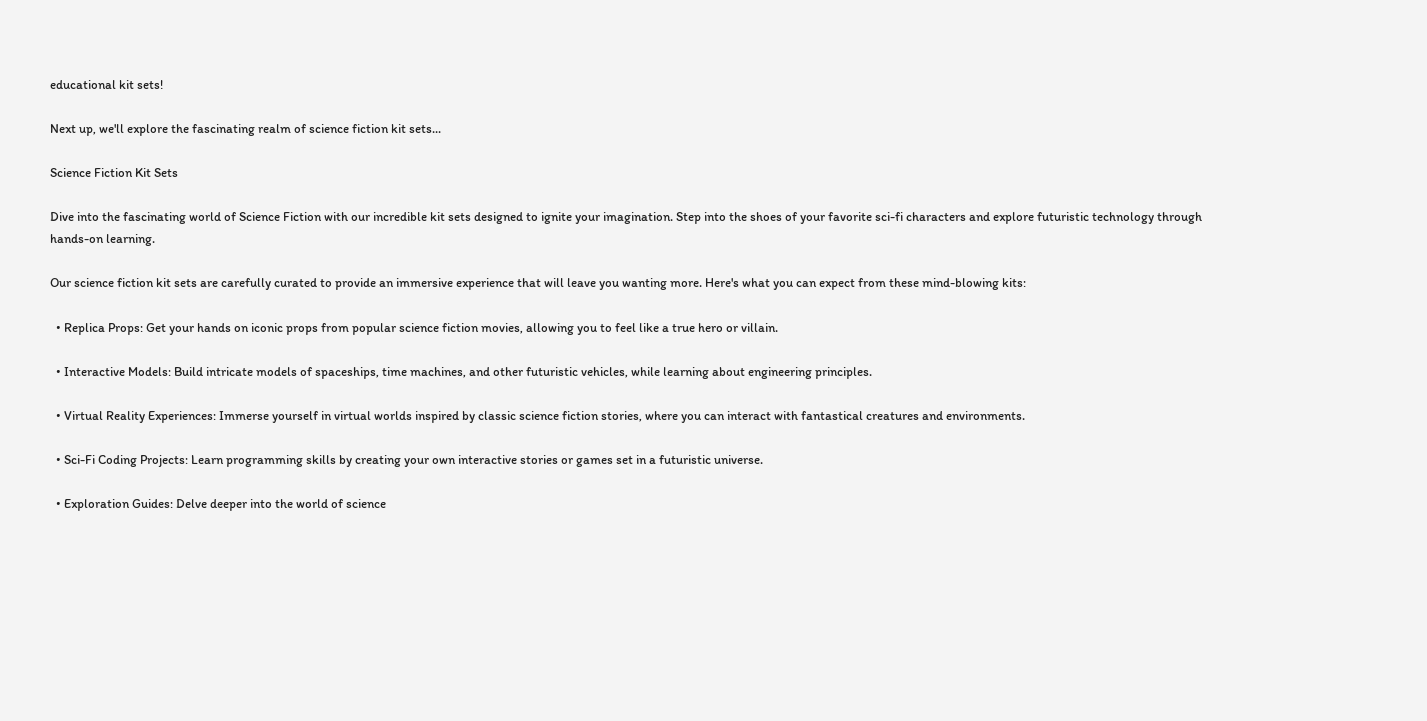educational kit sets!

Next up, we'll explore the fascinating realm of science fiction kit sets...

Science Fiction Kit Sets

Dive into the fascinating world of Science Fiction with our incredible kit sets designed to ignite your imagination. Step into the shoes of your favorite sci-fi characters and explore futuristic technology through hands-on learning.

Our science fiction kit sets are carefully curated to provide an immersive experience that will leave you wanting more. Here's what you can expect from these mind-blowing kits:

  • Replica Props: Get your hands on iconic props from popular science fiction movies, allowing you to feel like a true hero or villain.

  • Interactive Models: Build intricate models of spaceships, time machines, and other futuristic vehicles, while learning about engineering principles.

  • Virtual Reality Experiences: Immerse yourself in virtual worlds inspired by classic science fiction stories, where you can interact with fantastical creatures and environments.

  • Sci-Fi Coding Projects: Learn programming skills by creating your own interactive stories or games set in a futuristic universe.

  • Exploration Guides: Delve deeper into the world of science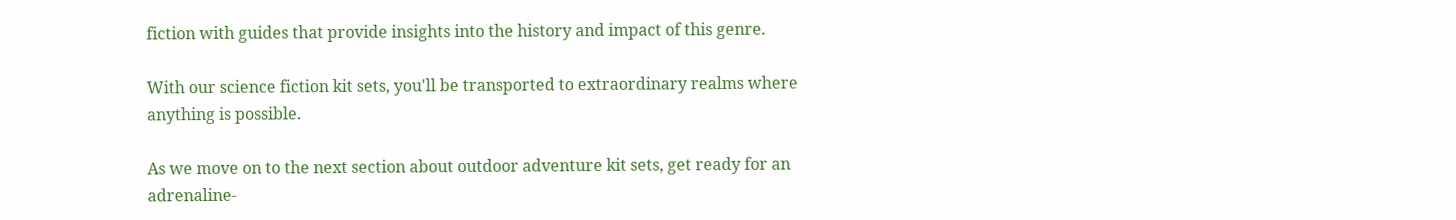fiction with guides that provide insights into the history and impact of this genre.

With our science fiction kit sets, you'll be transported to extraordinary realms where anything is possible.

As we move on to the next section about outdoor adventure kit sets, get ready for an adrenaline-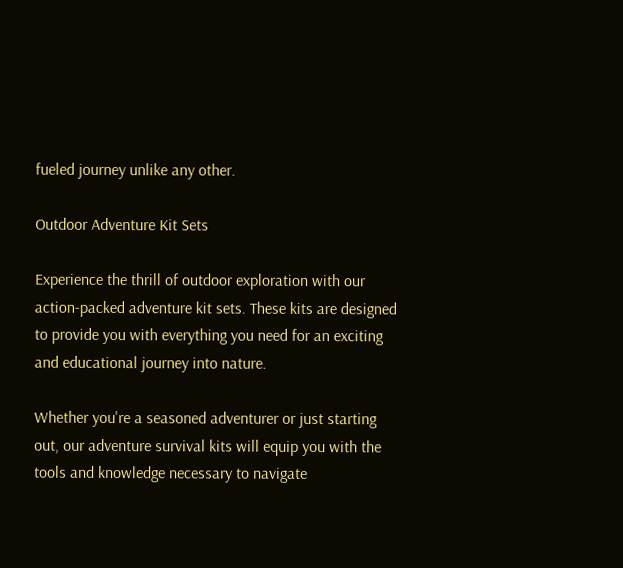fueled journey unlike any other.

Outdoor Adventure Kit Sets

Experience the thrill of outdoor exploration with our action-packed adventure kit sets. These kits are designed to provide you with everything you need for an exciting and educational journey into nature.

Whether you're a seasoned adventurer or just starting out, our adventure survival kits will equip you with the tools and knowledge necessary to navigate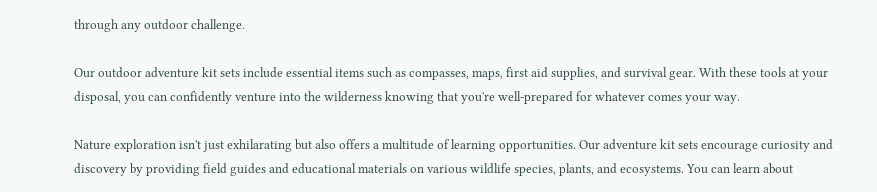through any outdoor challenge.

Our outdoor adventure kit sets include essential items such as compasses, maps, first aid supplies, and survival gear. With these tools at your disposal, you can confidently venture into the wilderness knowing that you're well-prepared for whatever comes your way.

Nature exploration isn't just exhilarating but also offers a multitude of learning opportunities. Our adventure kit sets encourage curiosity and discovery by providing field guides and educational materials on various wildlife species, plants, and ecosystems. You can learn about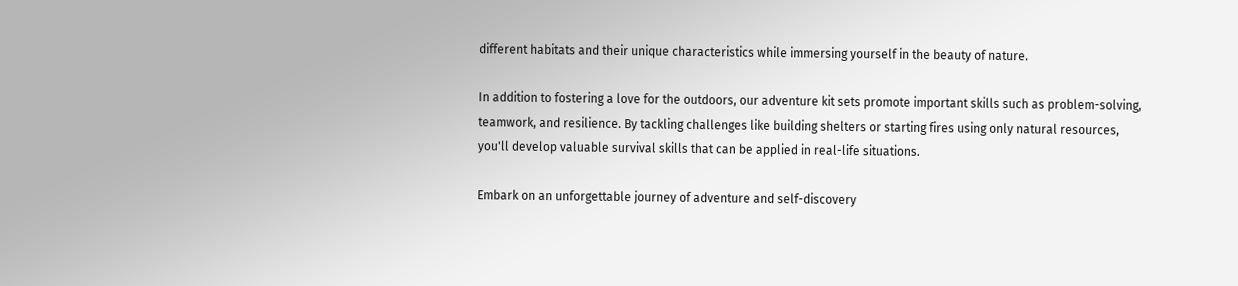different habitats and their unique characteristics while immersing yourself in the beauty of nature.

In addition to fostering a love for the outdoors, our adventure kit sets promote important skills such as problem-solving, teamwork, and resilience. By tackling challenges like building shelters or starting fires using only natural resources, you'll develop valuable survival skills that can be applied in real-life situations.

Embark on an unforgettable journey of adventure and self-discovery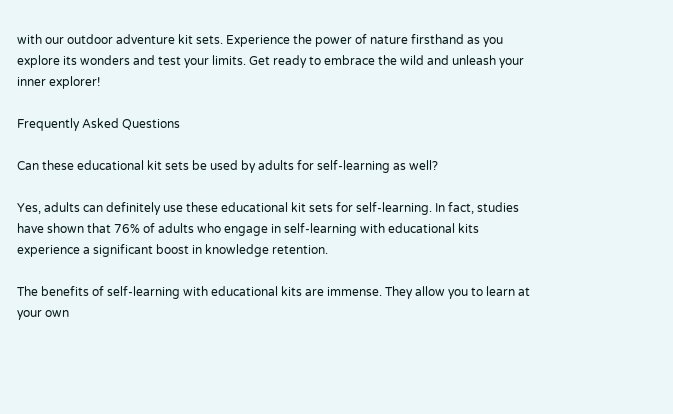with our outdoor adventure kit sets. Experience the power of nature firsthand as you explore its wonders and test your limits. Get ready to embrace the wild and unleash your inner explorer!

Frequently Asked Questions

Can these educational kit sets be used by adults for self-learning as well?

Yes, adults can definitely use these educational kit sets for self-learning. In fact, studies have shown that 76% of adults who engage in self-learning with educational kits experience a significant boost in knowledge retention.

The benefits of self-learning with educational kits are immense. They allow you to learn at your own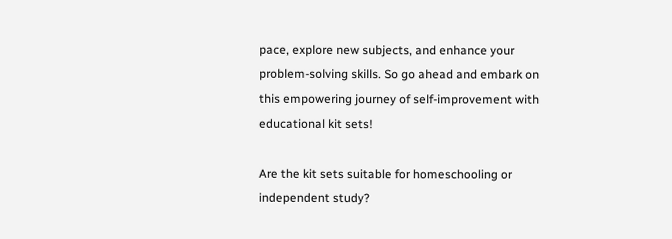pace, explore new subjects, and enhance your problem-solving skills. So go ahead and embark on this empowering journey of self-improvement with educational kit sets!

Are the kit sets suitable for homeschooling or independent study?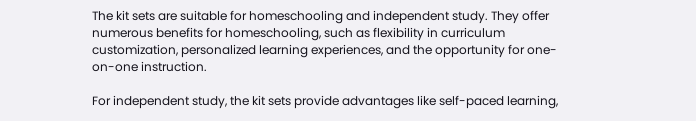The kit sets are suitable for homeschooling and independent study. They offer numerous benefits for homeschooling, such as flexibility in curriculum customization, personalized learning experiences, and the opportunity for one-on-one instruction.

For independent study, the kit sets provide advantages like self-paced learning,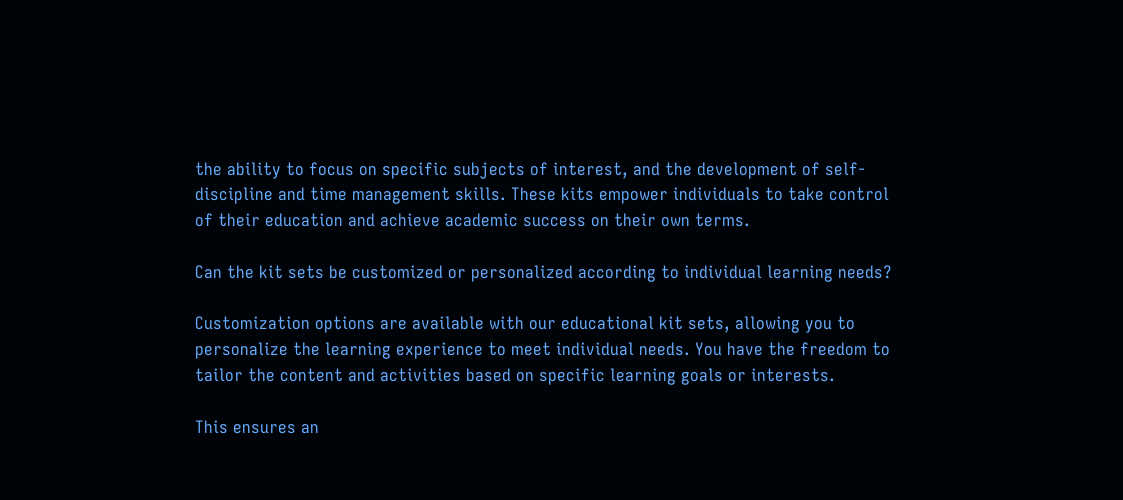the ability to focus on specific subjects of interest, and the development of self-discipline and time management skills. These kits empower individuals to take control of their education and achieve academic success on their own terms.

Can the kit sets be customized or personalized according to individual learning needs?

Customization options are available with our educational kit sets, allowing you to personalize the learning experience to meet individual needs. You have the freedom to tailor the content and activities based on specific learning goals or interests.

This ensures an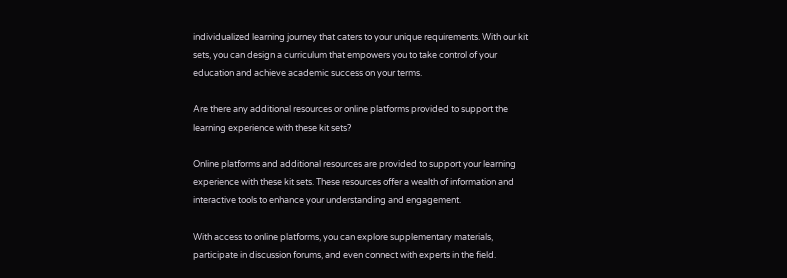individualized learning journey that caters to your unique requirements. With our kit sets, you can design a curriculum that empowers you to take control of your education and achieve academic success on your terms.

Are there any additional resources or online platforms provided to support the learning experience with these kit sets?

Online platforms and additional resources are provided to support your learning experience with these kit sets. These resources offer a wealth of information and interactive tools to enhance your understanding and engagement.

With access to online platforms, you can explore supplementary materials, participate in discussion forums, and even connect with experts in the field.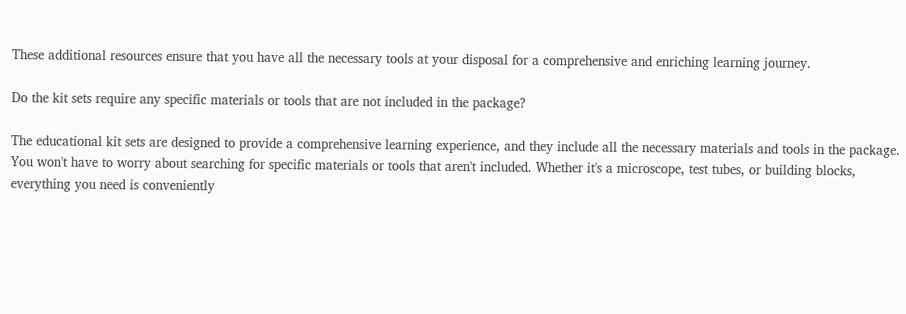These additional resources ensure that you have all the necessary tools at your disposal for a comprehensive and enriching learning journey.

Do the kit sets require any specific materials or tools that are not included in the package?

The educational kit sets are designed to provide a comprehensive learning experience, and they include all the necessary materials and tools in the package. You won't have to worry about searching for specific materials or tools that aren't included. Whether it's a microscope, test tubes, or building blocks, everything you need is conveniently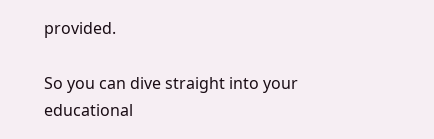provided.

So you can dive straight into your educational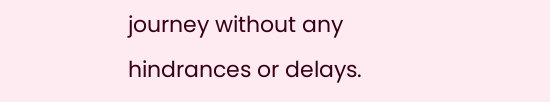journey without any hindrances or delays.